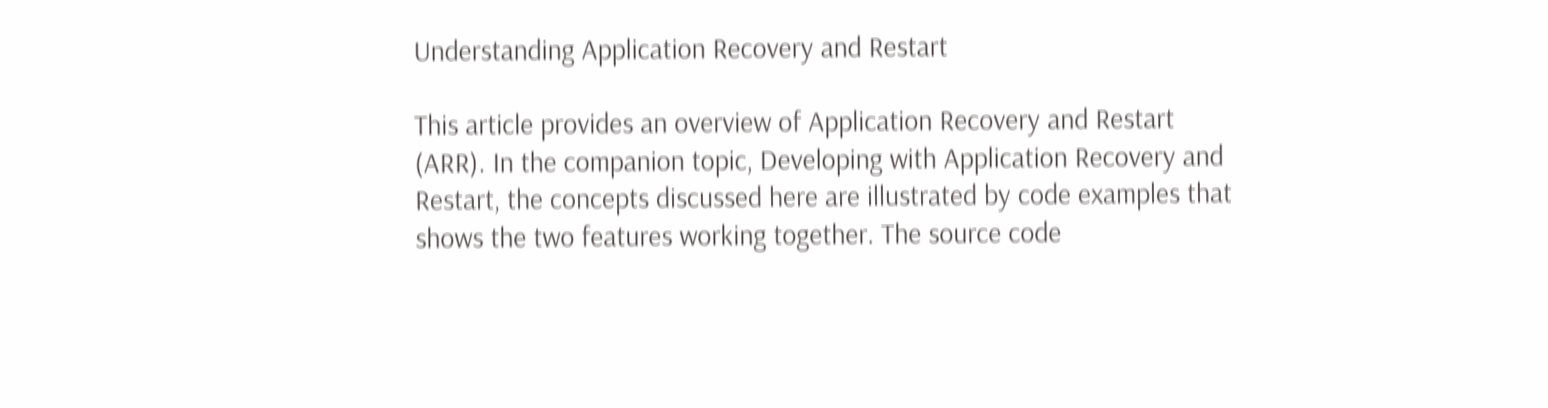Understanding Application Recovery and Restart

This article provides an overview of Application Recovery and Restart (ARR). In the companion topic, Developing with Application Recovery and Restart, the concepts discussed here are illustrated by code examples that shows the two features working together. The source code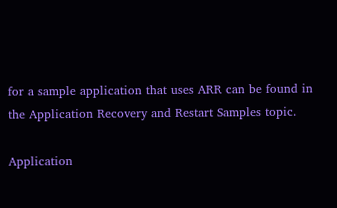for a sample application that uses ARR can be found in the Application Recovery and Restart Samples topic.

Application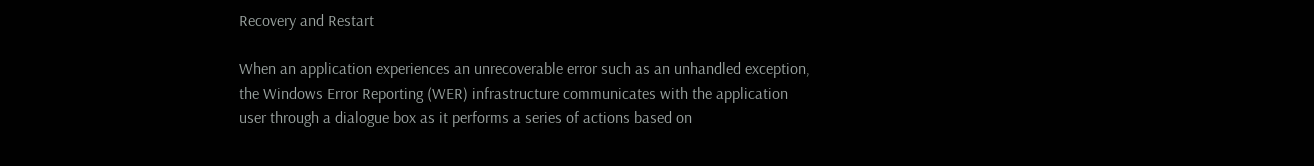Recovery and Restart

When an application experiences an unrecoverable error such as an unhandled exception, the Windows Error Reporting (WER) infrastructure communicates with the application user through a dialogue box as it performs a series of actions based on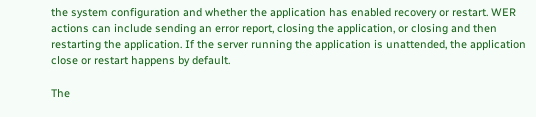the system configuration and whether the application has enabled recovery or restart. WER actions can include sending an error report, closing the application, or closing and then restarting the application. If the server running the application is unattended, the application close or restart happens by default.

The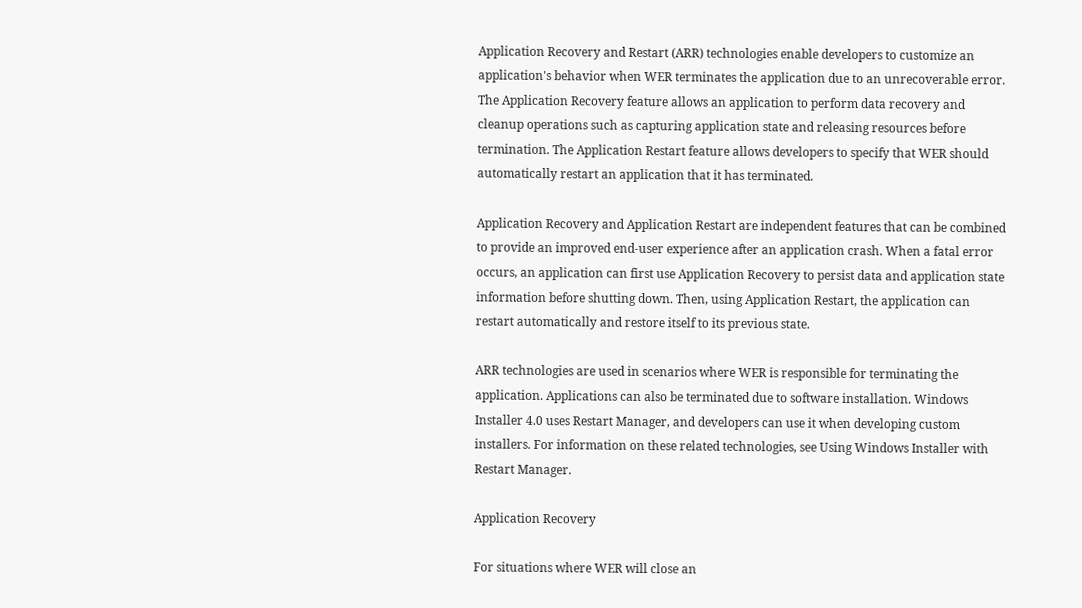Application Recovery and Restart (ARR) technologies enable developers to customize an application's behavior when WER terminates the application due to an unrecoverable error. The Application Recovery feature allows an application to perform data recovery and cleanup operations such as capturing application state and releasing resources before termination. The Application Restart feature allows developers to specify that WER should automatically restart an application that it has terminated.

Application Recovery and Application Restart are independent features that can be combined to provide an improved end-user experience after an application crash. When a fatal error occurs, an application can first use Application Recovery to persist data and application state information before shutting down. Then, using Application Restart, the application can restart automatically and restore itself to its previous state.

ARR technologies are used in scenarios where WER is responsible for terminating the application. Applications can also be terminated due to software installation. Windows Installer 4.0 uses Restart Manager, and developers can use it when developing custom installers. For information on these related technologies, see Using Windows Installer with Restart Manager.

Application Recovery

For situations where WER will close an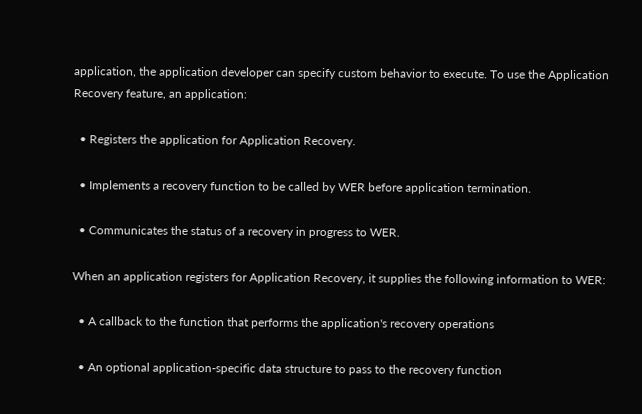application, the application developer can specify custom behavior to execute. To use the Application Recovery feature, an application:

  • Registers the application for Application Recovery.

  • Implements a recovery function to be called by WER before application termination.

  • Communicates the status of a recovery in progress to WER.

When an application registers for Application Recovery, it supplies the following information to WER:

  • A callback to the function that performs the application's recovery operations

  • An optional application-specific data structure to pass to the recovery function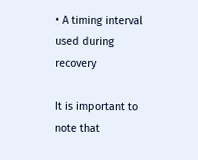• A timing interval used during recovery

It is important to note that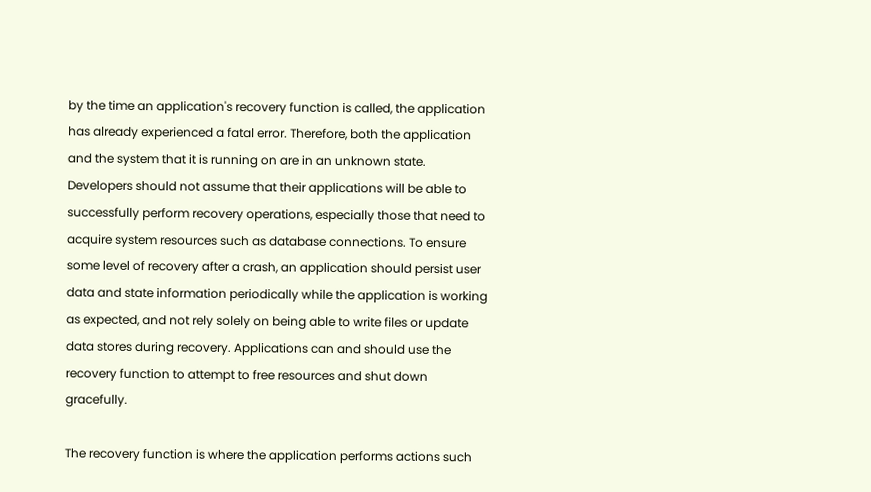by the time an application's recovery function is called, the application has already experienced a fatal error. Therefore, both the application and the system that it is running on are in an unknown state. Developers should not assume that their applications will be able to successfully perform recovery operations, especially those that need to acquire system resources such as database connections. To ensure some level of recovery after a crash, an application should persist user data and state information periodically while the application is working as expected, and not rely solely on being able to write files or update data stores during recovery. Applications can and should use the recovery function to attempt to free resources and shut down gracefully.

The recovery function is where the application performs actions such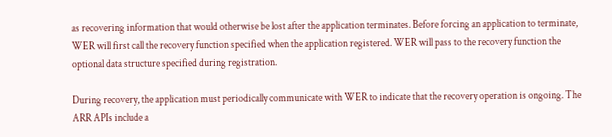as recovering information that would otherwise be lost after the application terminates. Before forcing an application to terminate, WER will first call the recovery function specified when the application registered. WER will pass to the recovery function the optional data structure specified during registration.

During recovery, the application must periodically communicate with WER to indicate that the recovery operation is ongoing. The ARR APIs include a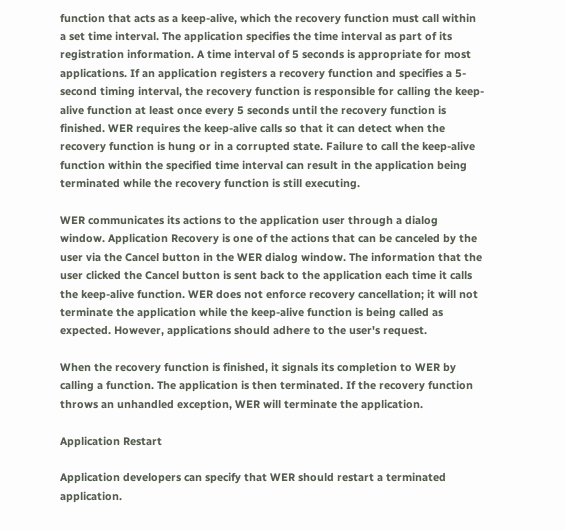function that acts as a keep-alive, which the recovery function must call within a set time interval. The application specifies the time interval as part of its registration information. A time interval of 5 seconds is appropriate for most applications. If an application registers a recovery function and specifies a 5-second timing interval, the recovery function is responsible for calling the keep-alive function at least once every 5 seconds until the recovery function is finished. WER requires the keep-alive calls so that it can detect when the recovery function is hung or in a corrupted state. Failure to call the keep-alive function within the specified time interval can result in the application being terminated while the recovery function is still executing.

WER communicates its actions to the application user through a dialog window. Application Recovery is one of the actions that can be canceled by the user via the Cancel button in the WER dialog window. The information that the user clicked the Cancel button is sent back to the application each time it calls the keep-alive function. WER does not enforce recovery cancellation; it will not terminate the application while the keep-alive function is being called as expected. However, applications should adhere to the user's request.

When the recovery function is finished, it signals its completion to WER by calling a function. The application is then terminated. If the recovery function throws an unhandled exception, WER will terminate the application.

Application Restart

Application developers can specify that WER should restart a terminated application.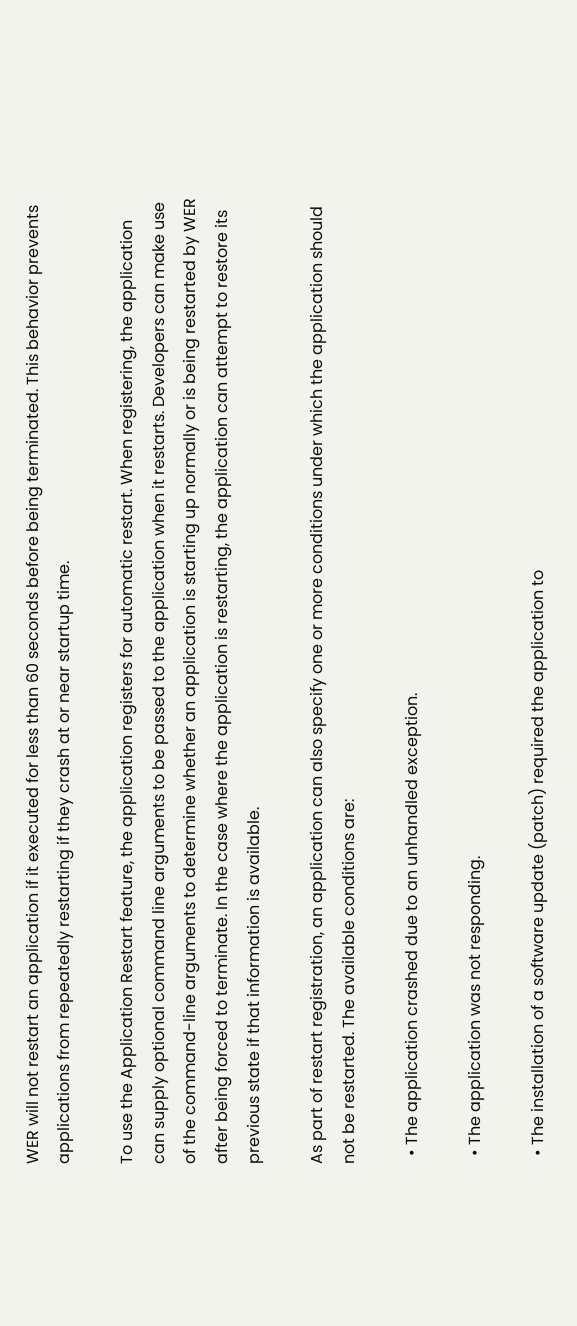WER will not restart an application if it executed for less than 60 seconds before being terminated. This behavior prevents applications from repeatedly restarting if they crash at or near startup time.

To use the Application Restart feature, the application registers for automatic restart. When registering, the application can supply optional command line arguments to be passed to the application when it restarts. Developers can make use of the command-line arguments to determine whether an application is starting up normally or is being restarted by WER after being forced to terminate. In the case where the application is restarting, the application can attempt to restore its previous state if that information is available.

As part of restart registration, an application can also specify one or more conditions under which the application should not be restarted. The available conditions are:

  • The application crashed due to an unhandled exception.

  • The application was not responding.

  • The installation of a software update (patch) required the application to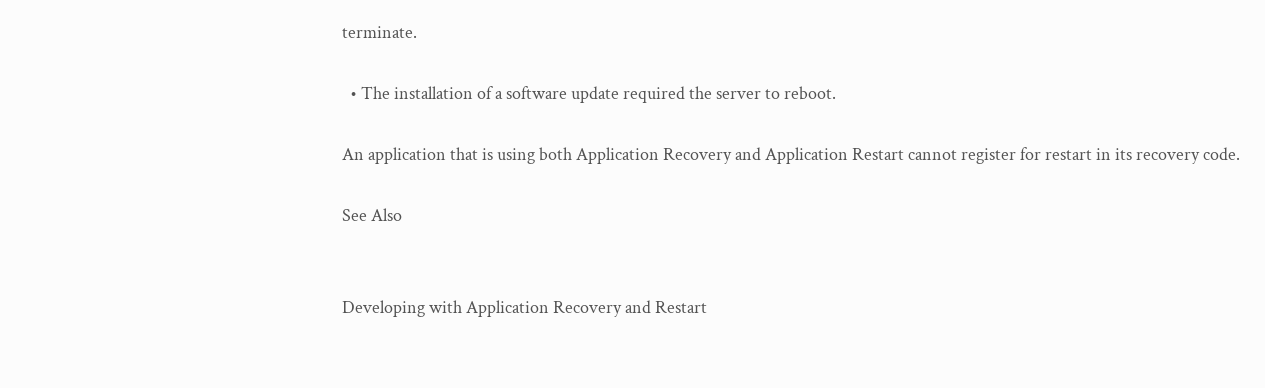terminate.

  • The installation of a software update required the server to reboot.

An application that is using both Application Recovery and Application Restart cannot register for restart in its recovery code.

See Also


Developing with Application Recovery and Restart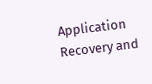Application Recovery and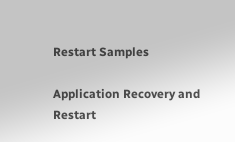Restart Samples

Application Recovery and Restart